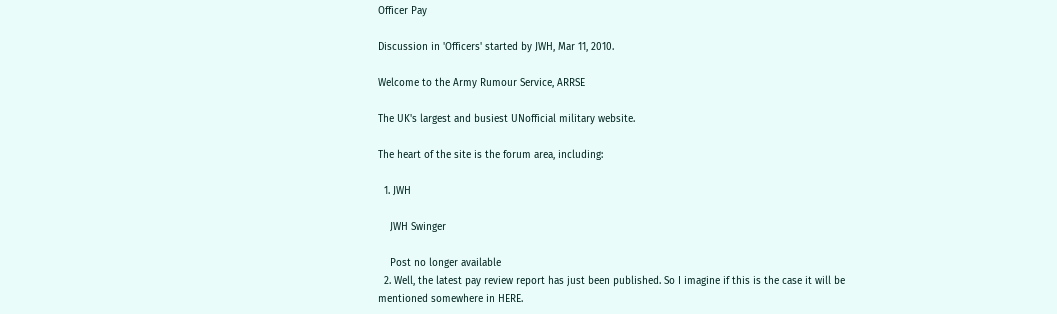Officer Pay

Discussion in 'Officers' started by JWH, Mar 11, 2010.

Welcome to the Army Rumour Service, ARRSE

The UK's largest and busiest UNofficial military website.

The heart of the site is the forum area, including:

  1. JWH

    JWH Swinger

    Post no longer available
  2. Well, the latest pay review report has just been published. So I imagine if this is the case it will be mentioned somewhere in HERE.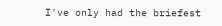I've only had the briefest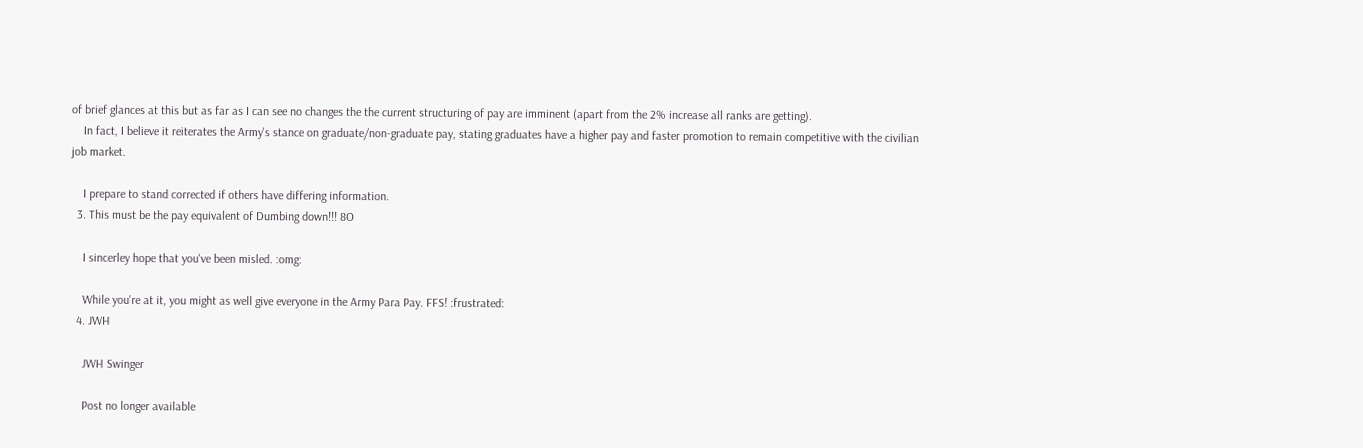of brief glances at this but as far as I can see no changes the the current structuring of pay are imminent (apart from the 2% increase all ranks are getting).
    In fact, I believe it reiterates the Army's stance on graduate/non-graduate pay, stating graduates have a higher pay and faster promotion to remain competitive with the civilian job market.

    I prepare to stand corrected if others have differing information.
  3. This must be the pay equivalent of Dumbing down!!! 8O

    I sincerley hope that you've been misled. :omg:

    While you're at it, you might as well give everyone in the Army Para Pay. FFS! :frustrated:
  4. JWH

    JWH Swinger

    Post no longer available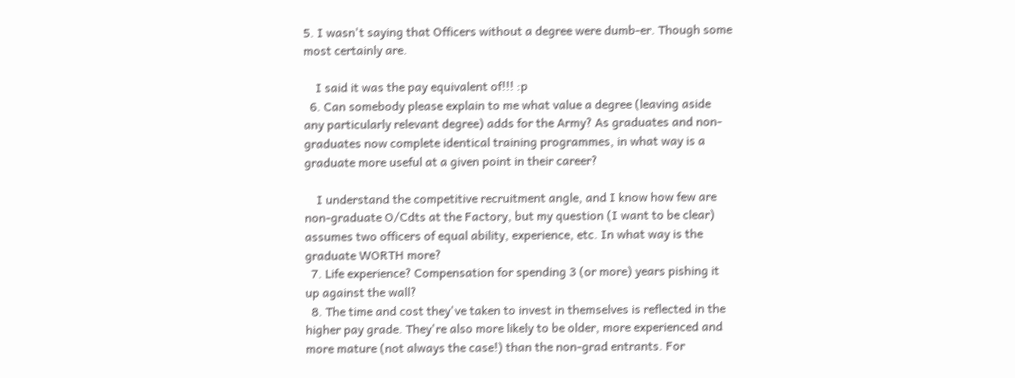5. I wasn't saying that Officers without a degree were dumb-er. Though some most certainly are.

    I said it was the pay equivalent of!!! :p
  6. Can somebody please explain to me what value a degree (leaving aside any particularly relevant degree) adds for the Army? As graduates and non-graduates now complete identical training programmes, in what way is a graduate more useful at a given point in their career?

    I understand the competitive recruitment angle, and I know how few are non-graduate O/Cdts at the Factory, but my question (I want to be clear) assumes two officers of equal ability, experience, etc. In what way is the graduate WORTH more?
  7. Life experience? Compensation for spending 3 (or more) years pishing it up against the wall?
  8. The time and cost they've taken to invest in themselves is reflected in the higher pay grade. They're also more likely to be older, more experienced and more mature (not always the case!) than the non-grad entrants. For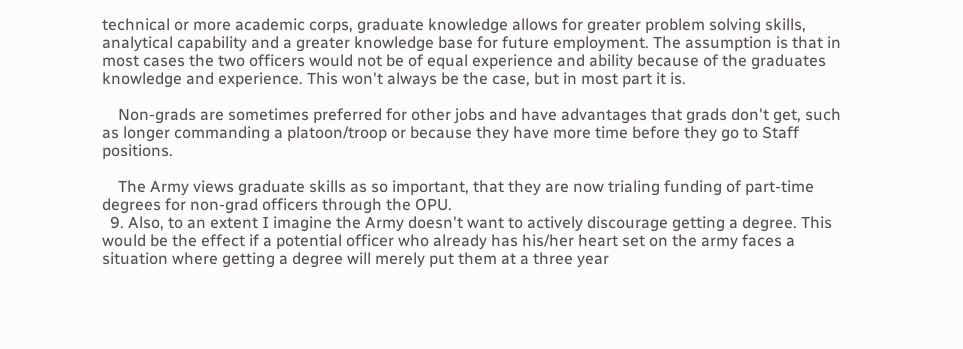technical or more academic corps, graduate knowledge allows for greater problem solving skills, analytical capability and a greater knowledge base for future employment. The assumption is that in most cases the two officers would not be of equal experience and ability because of the graduates knowledge and experience. This won't always be the case, but in most part it is.

    Non-grads are sometimes preferred for other jobs and have advantages that grads don't get, such as longer commanding a platoon/troop or because they have more time before they go to Staff positions.

    The Army views graduate skills as so important, that they are now trialing funding of part-time degrees for non-grad officers through the OPU.
  9. Also, to an extent I imagine the Army doesn't want to actively discourage getting a degree. This would be the effect if a potential officer who already has his/her heart set on the army faces a situation where getting a degree will merely put them at a three year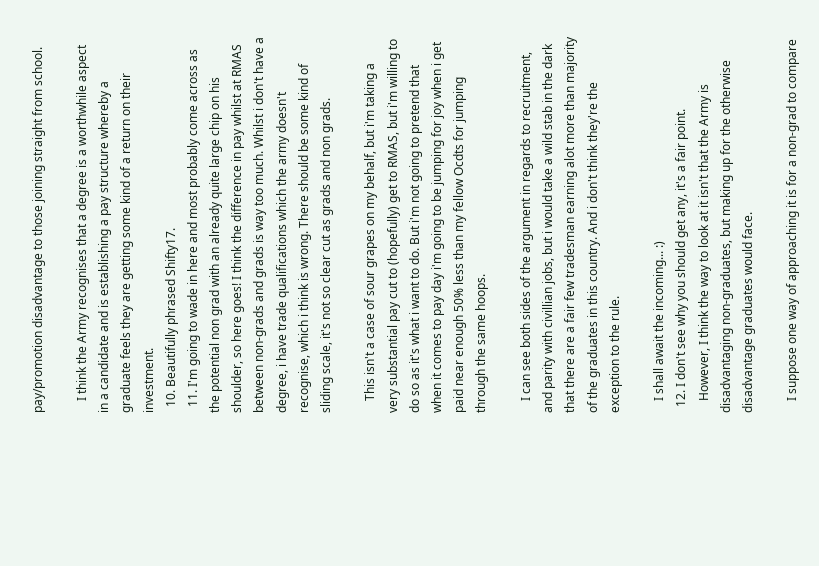pay/promotion disadvantage to those joining straight from school.

    I think the Army recognises that a degree is a worthwhile aspect in a candidate and is establishing a pay structure whereby a graduate feels they are getting some kind of a return on their investment.
  10. Beautifully phrased Shifty17.
  11. I'm going to wade in here and most probably come across as the potential non grad with an already quite large chip on his shoulder, so here goes! I think the difference in pay whilst at RMAS between non-grads and grads is way too much. Whilst i don't have a degree, i have trade qualifications which the army doesn't recognise, which i think is wrong. There should be some kind of sliding scale, it's not so clear cut as grads and non grads.

    This isn't a case of sour grapes on my behalf, but i'm taking a very substantial pay cut to (hopefully) get to RMAS, but i'm willing to do so as it's what i want to do. But i'm not going to pretend that when it comes to pay day i'm going to be jumping for joy when i get paid near enough 50% less than my fellow Ocdts for jumping through the same hoops.

    I can see both sides of the argument in regards to recruitment, and parity with civillian jobs, but i would take a wild stab in the dark that there are a fair few tradesman earning alot more than majority of the graduates in this country. And i don't think they're the exception to the rule.

    I shall await the incoming... :)
  12. I don't see why you should get any, it's a fair point.
    However, I think the way to look at it isn't that the Army is disadvantaging non-graduates, but making up for the otherwise disadvantage graduates would face.

    I suppose one way of approaching it is for a non-grad to compare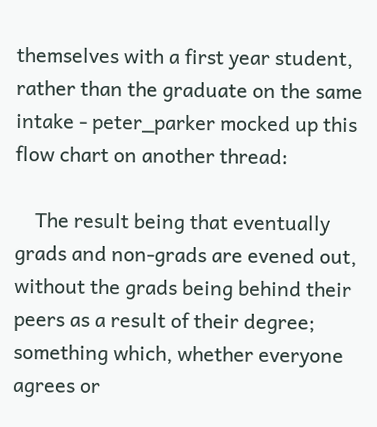themselves with a first year student, rather than the graduate on the same intake - peter_parker mocked up this flow chart on another thread:

    The result being that eventually grads and non-grads are evened out, without the grads being behind their peers as a result of their degree; something which, whether everyone agrees or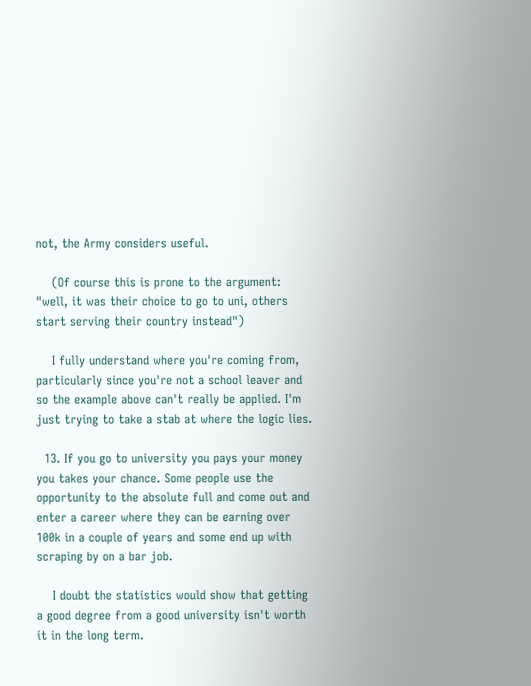not, the Army considers useful.

    (Of course this is prone to the argument: "well, it was their choice to go to uni, others start serving their country instead")

    I fully understand where you're coming from, particularly since you're not a school leaver and so the example above can't really be applied. I'm just trying to take a stab at where the logic lies.

  13. If you go to university you pays your money you takes your chance. Some people use the opportunity to the absolute full and come out and enter a career where they can be earning over 100k in a couple of years and some end up with scraping by on a bar job.

    I doubt the statistics would show that getting a good degree from a good university isn't worth it in the long term.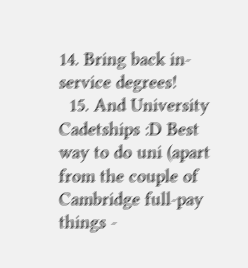14. Bring back in-service degrees!
  15. And University Cadetships :D Best way to do uni (apart from the couple of Cambridge full-pay things -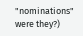"nominations" were they?)